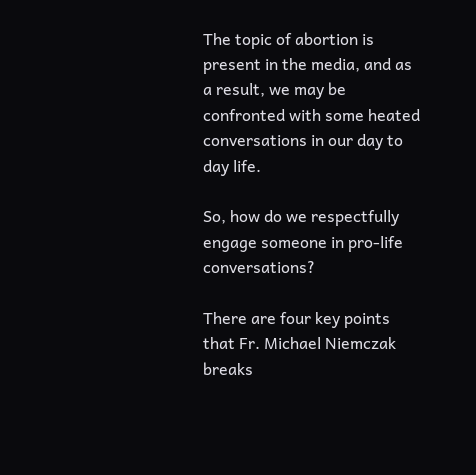The topic of abortion is present in the media, and as a result, we may be confronted with some heated conversations in our day to day life.

So, how do we respectfully engage someone in pro-life conversations?

There are four key points that Fr. Michael Niemczak breaks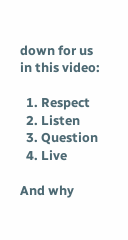down for us in this video:

  1. Respect
  2. Listen
  3. Question
  4. Live

And why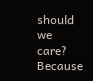should we care? Because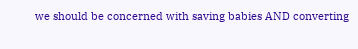we should be concerned with saving babies AND converting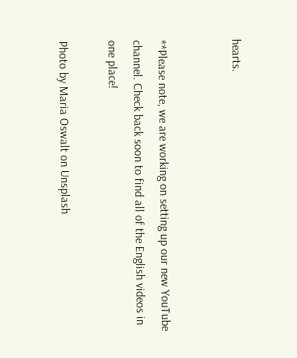hearts.


**Please note, we are working on setting up our new YouTube channel. Check back soon to find all of the English videos in one place!

Photo by Maria Oswalt on Unsplash